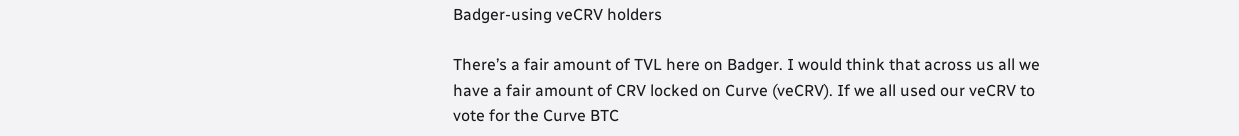Badger-using veCRV holders

There’s a fair amount of TVL here on Badger. I would think that across us all we have a fair amount of CRV locked on Curve (veCRV). If we all used our veCRV to vote for the Curve BTC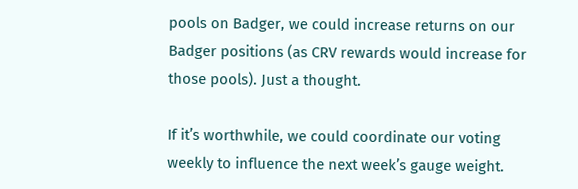pools on Badger, we could increase returns on our Badger positions (as CRV rewards would increase for those pools). Just a thought.

If it’s worthwhile, we could coordinate our voting weekly to influence the next week’s gauge weight.